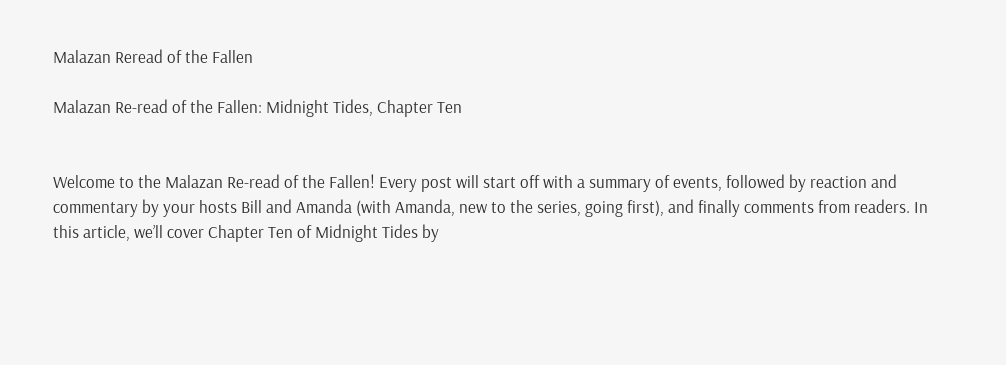Malazan Reread of the Fallen

Malazan Re-read of the Fallen: Midnight Tides, Chapter Ten


Welcome to the Malazan Re-read of the Fallen! Every post will start off with a summary of events, followed by reaction and commentary by your hosts Bill and Amanda (with Amanda, new to the series, going first), and finally comments from readers. In this article, we’ll cover Chapter Ten of Midnight Tides by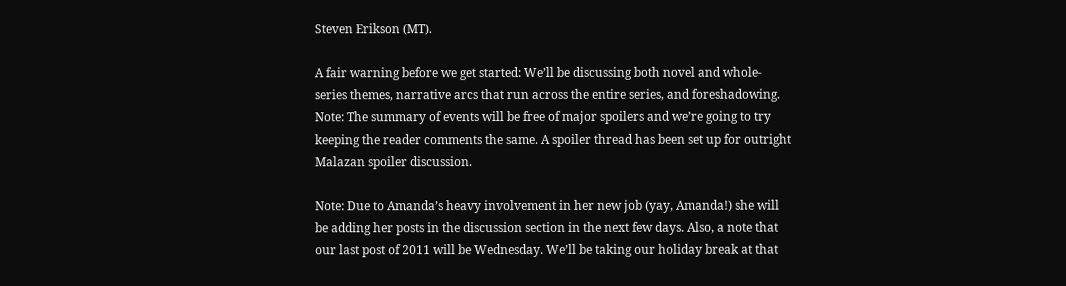Steven Erikson (MT).

A fair warning before we get started: We’ll be discussing both novel and whole-series themes, narrative arcs that run across the entire series, and foreshadowing. Note: The summary of events will be free of major spoilers and we’re going to try keeping the reader comments the same. A spoiler thread has been set up for outright Malazan spoiler discussion.

Note: Due to Amanda’s heavy involvement in her new job (yay, Amanda!) she will be adding her posts in the discussion section in the next few days. Also, a note that our last post of 2011 will be Wednesday. We’ll be taking our holiday break at that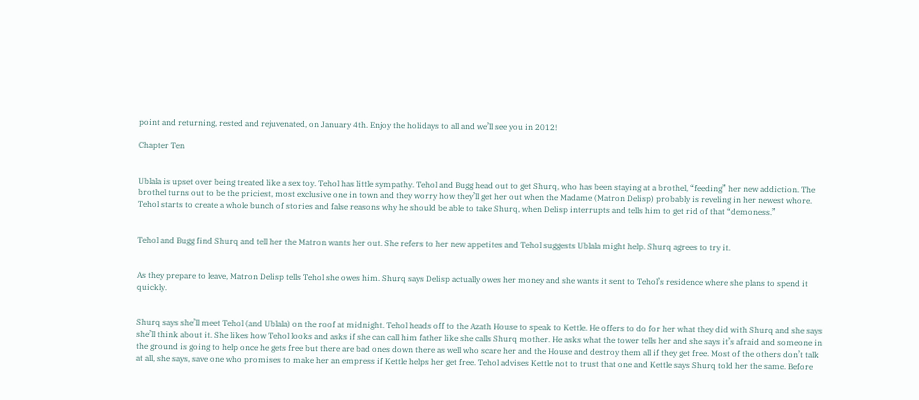point and returning, rested and rejuvenated, on January 4th. Enjoy the holidays to all and we’ll see you in 2012!

Chapter Ten


Ublala is upset over being treated like a sex toy. Tehol has little sympathy. Tehol and Bugg head out to get Shurq, who has been staying at a brothel, “feeding” her new addiction. The brothel turns out to be the priciest, most exclusive one in town and they worry how they’ll get her out when the Madame (Matron Delisp) probably is reveling in her newest whore. Tehol starts to create a whole bunch of stories and false reasons why he should be able to take Shurq, when Delisp interrupts and tells him to get rid of that “demoness.”


Tehol and Bugg find Shurq and tell her the Matron wants her out. She refers to her new appetites and Tehol suggests Ublala might help. Shurq agrees to try it.


As they prepare to leave, Matron Delisp tells Tehol she owes him. Shurq says Delisp actually owes her money and she wants it sent to Tehol’s residence where she plans to spend it quickly.


Shurq says she’ll meet Tehol (and Ublala) on the roof at midnight. Tehol heads off to the Azath House to speak to Kettle. He offers to do for her what they did with Shurq and she says she’ll think about it. She likes how Tehol looks and asks if she can call him father like she calls Shurq mother. He asks what the tower tells her and she says it’s afraid and someone in the ground is going to help once he gets free but there are bad ones down there as well who scare her and the House and destroy them all if they get free. Most of the others don’t talk at all, she says, save one who promises to make her an empress if Kettle helps her get free. Tehol advises Kettle not to trust that one and Kettle says Shurq told her the same. Before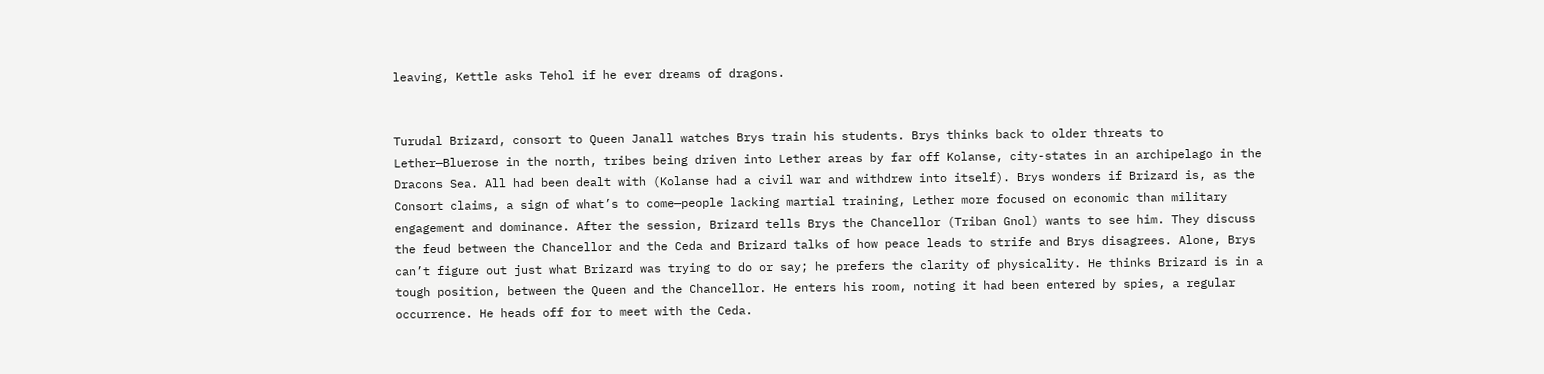leaving, Kettle asks Tehol if he ever dreams of dragons.


Turudal Brizard, consort to Queen Janall watches Brys train his students. Brys thinks back to older threats to Lether—Bluerose in the north, tribes being driven into Lether areas by far off Kolanse, city-states in an archipelago in the Dracons Sea. All had been dealt with (Kolanse had a civil war and withdrew into itself). Brys wonders if Brizard is, as the Consort claims, a sign of what’s to come—people lacking martial training, Lether more focused on economic than military engagement and dominance. After the session, Brizard tells Brys the Chancellor (Triban Gnol) wants to see him. They discuss the feud between the Chancellor and the Ceda and Brizard talks of how peace leads to strife and Brys disagrees. Alone, Brys can’t figure out just what Brizard was trying to do or say; he prefers the clarity of physicality. He thinks Brizard is in a tough position, between the Queen and the Chancellor. He enters his room, noting it had been entered by spies, a regular occurrence. He heads off for to meet with the Ceda.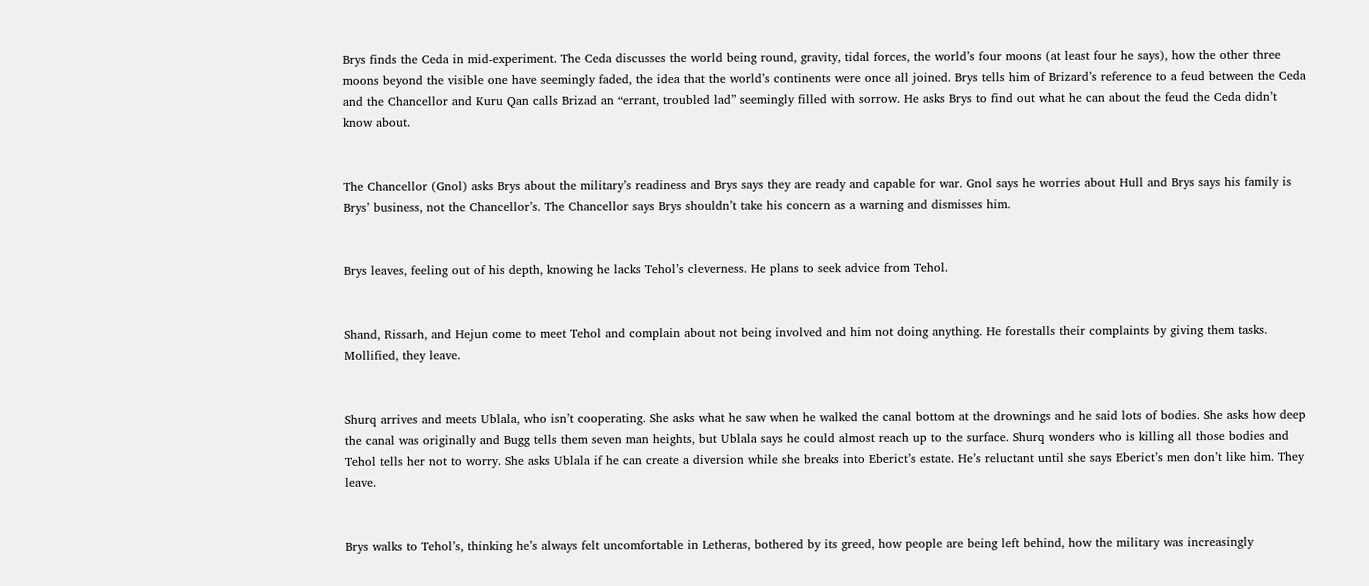Brys finds the Ceda in mid-experiment. The Ceda discusses the world being round, gravity, tidal forces, the world’s four moons (at least four he says), how the other three moons beyond the visible one have seemingly faded, the idea that the world’s continents were once all joined. Brys tells him of Brizard’s reference to a feud between the Ceda and the Chancellor and Kuru Qan calls Brizad an “errant, troubled lad” seemingly filled with sorrow. He asks Brys to find out what he can about the feud the Ceda didn’t know about.


The Chancellor (Gnol) asks Brys about the military’s readiness and Brys says they are ready and capable for war. Gnol says he worries about Hull and Brys says his family is Brys’ business, not the Chancellor’s. The Chancellor says Brys shouldn’t take his concern as a warning and dismisses him.


Brys leaves, feeling out of his depth, knowing he lacks Tehol’s cleverness. He plans to seek advice from Tehol.


Shand, Rissarh, and Hejun come to meet Tehol and complain about not being involved and him not doing anything. He forestalls their complaints by giving them tasks. Mollified, they leave.


Shurq arrives and meets Ublala, who isn’t cooperating. She asks what he saw when he walked the canal bottom at the drownings and he said lots of bodies. She asks how deep the canal was originally and Bugg tells them seven man heights, but Ublala says he could almost reach up to the surface. Shurq wonders who is killing all those bodies and Tehol tells her not to worry. She asks Ublala if he can create a diversion while she breaks into Eberict’s estate. He’s reluctant until she says Eberict’s men don’t like him. They leave.


Brys walks to Tehol’s, thinking he’s always felt uncomfortable in Letheras, bothered by its greed, how people are being left behind, how the military was increasingly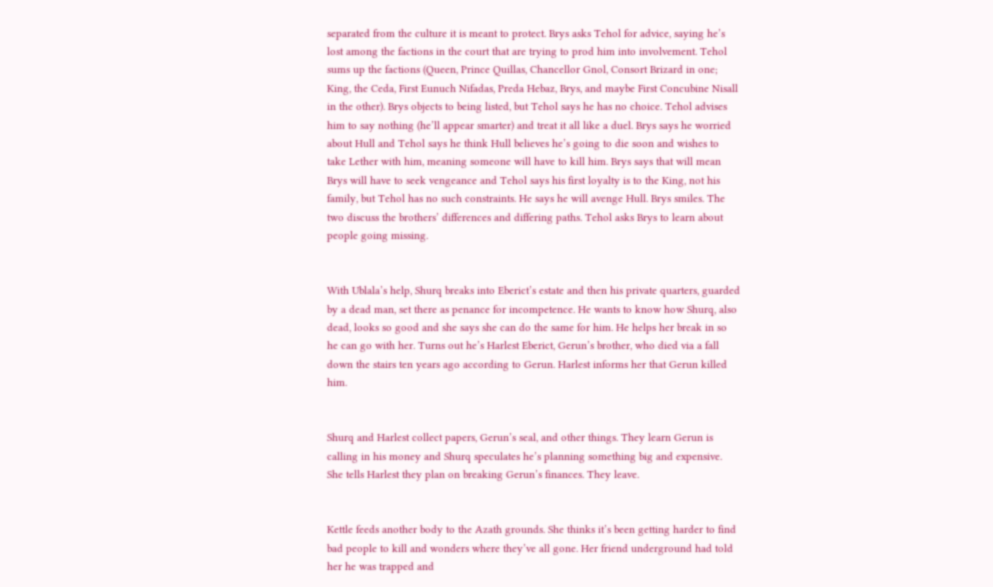separated from the culture it is meant to protect. Brys asks Tehol for advice, saying he’s lost among the factions in the court that are trying to prod him into involvement. Tehol sums up the factions (Queen, Prince Quillas, Chancellor Gnol, Consort Brizard in one; King, the Ceda, First Eunuch Nifadas, Preda Hebaz, Brys, and maybe First Concubine Nisall in the other). Brys objects to being listed, but Tehol says he has no choice. Tehol advises him to say nothing (he’ll appear smarter) and treat it all like a duel. Brys says he worried about Hull and Tehol says he think Hull believes he’s going to die soon and wishes to take Lether with him, meaning someone will have to kill him. Brys says that will mean Brys will have to seek vengeance and Tehol says his first loyalty is to the King, not his family, but Tehol has no such constraints. He says he will avenge Hull. Brys smiles. The two discuss the brothers’ differences and differing paths. Tehol asks Brys to learn about people going missing.


With Ublala’s help, Shurq breaks into Eberict’s estate and then his private quarters, guarded by a dead man, set there as penance for incompetence. He wants to know how Shurq, also dead, looks so good and she says she can do the same for him. He helps her break in so he can go with her. Turns out he’s Harlest Eberict, Gerun’s brother, who died via a fall down the stairs ten years ago according to Gerun. Harlest informs her that Gerun killed him.


Shurq and Harlest collect papers, Gerun’s seal, and other things. They learn Gerun is calling in his money and Shurq speculates he’s planning something big and expensive. She tells Harlest they plan on breaking Gerun’s finances. They leave.


Kettle feeds another body to the Azath grounds. She thinks it’s been getting harder to find bad people to kill and wonders where they’ve all gone. Her friend underground had told her he was trapped and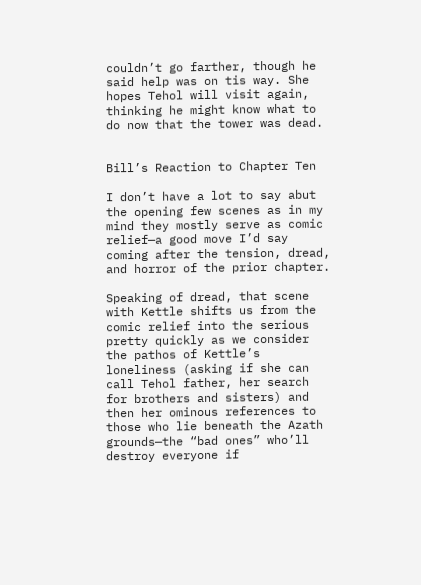couldn’t go farther, though he said help was on tis way. She hopes Tehol will visit again, thinking he might know what to do now that the tower was dead.


Bill’s Reaction to Chapter Ten

I don’t have a lot to say abut the opening few scenes as in my mind they mostly serve as comic relief—a good move I’d say coming after the tension, dread, and horror of the prior chapter.

Speaking of dread, that scene with Kettle shifts us from the comic relief into the serious pretty quickly as we consider the pathos of Kettle’s loneliness (asking if she can call Tehol father, her search for brothers and sisters) and then her ominous references to those who lie beneath the Azath grounds—the “bad ones” who’ll destroy everyone if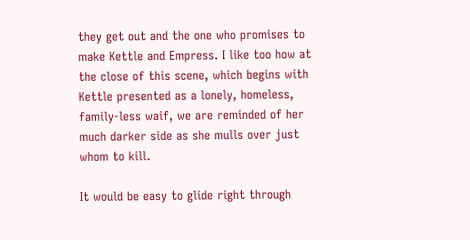they get out and the one who promises to make Kettle and Empress. I like too how at the close of this scene, which begins with Kettle presented as a lonely, homeless, family-less waif, we are reminded of her much darker side as she mulls over just whom to kill.

It would be easy to glide right through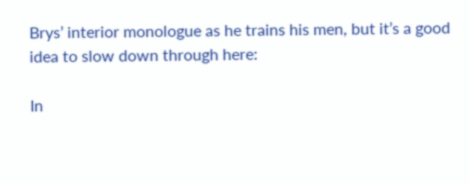Brys’ interior monologue as he trains his men, but it’s a good idea to slow down through here:

In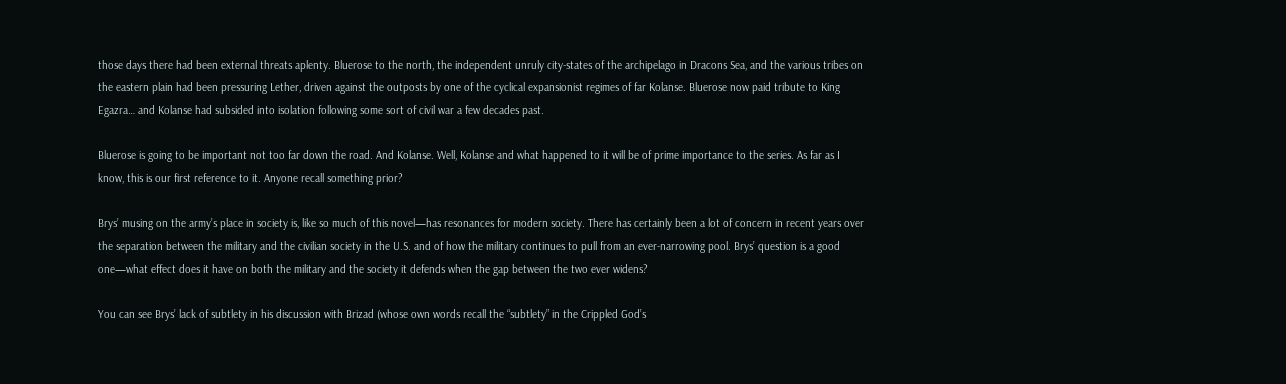those days there had been external threats aplenty. Bluerose to the north, the independent unruly city-states of the archipelago in Dracons Sea, and the various tribes on the eastern plain had been pressuring Lether, driven against the outposts by one of the cyclical expansionist regimes of far Kolanse. Bluerose now paid tribute to King Egazra… and Kolanse had subsided into isolation following some sort of civil war a few decades past.

Bluerose is going to be important not too far down the road. And Kolanse. Well, Kolanse and what happened to it will be of prime importance to the series. As far as I know, this is our first reference to it. Anyone recall something prior?

Brys’ musing on the army’s place in society is, like so much of this novel—has resonances for modern society. There has certainly been a lot of concern in recent years over the separation between the military and the civilian society in the U.S. and of how the military continues to pull from an ever-narrowing pool. Brys’ question is a good one—what effect does it have on both the military and the society it defends when the gap between the two ever widens?

You can see Brys’ lack of subtlety in his discussion with Brizad (whose own words recall the “subtlety” in the Crippled God’s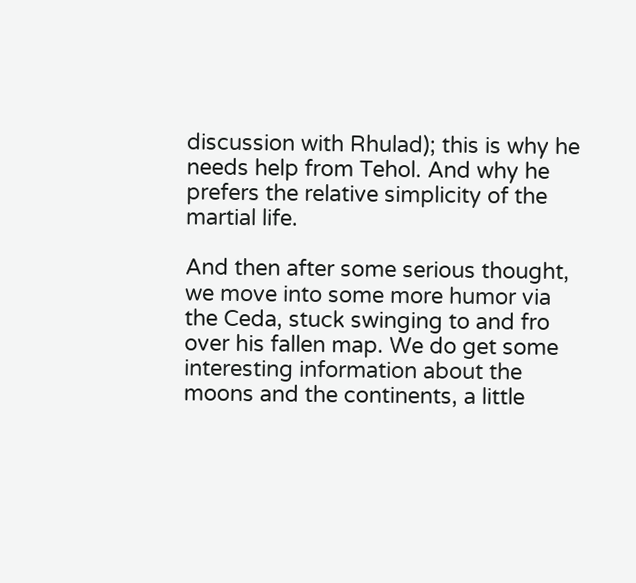discussion with Rhulad); this is why he needs help from Tehol. And why he prefers the relative simplicity of the martial life.

And then after some serious thought, we move into some more humor via the Ceda, stuck swinging to and fro over his fallen map. We do get some interesting information about the moons and the continents, a little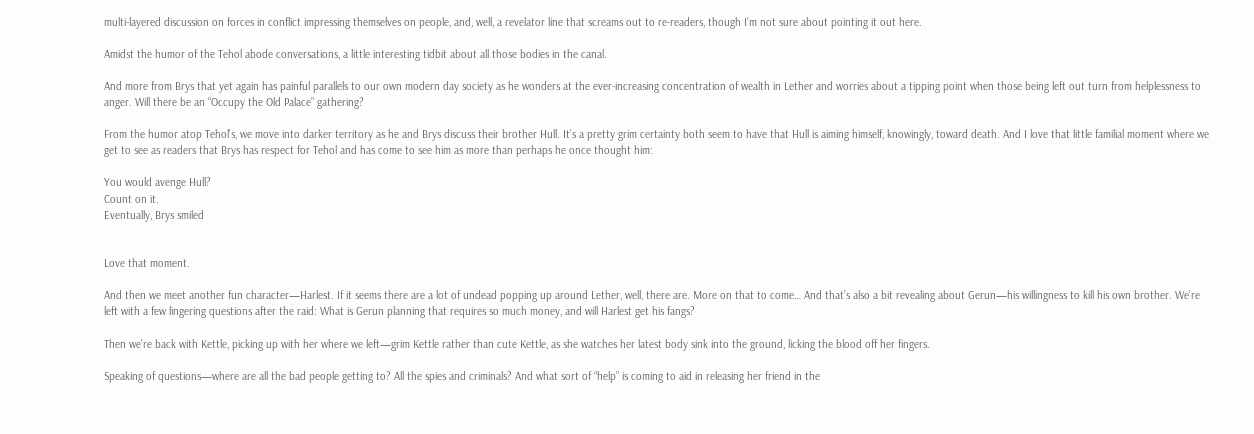multi-layered discussion on forces in conflict impressing themselves on people, and, well, a revelator line that screams out to re-readers, though I’m not sure about pointing it out here.

Amidst the humor of the Tehol abode conversations, a little interesting tidbit about all those bodies in the canal.

And more from Brys that yet again has painful parallels to our own modern day society as he wonders at the ever-increasing concentration of wealth in Lether and worries about a tipping point when those being left out turn from helplessness to anger. Will there be an “Occupy the Old Palace” gathering?

From the humor atop Tehol’s, we move into darker territory as he and Brys discuss their brother Hull. It’s a pretty grim certainty both seem to have that Hull is aiming himself, knowingly, toward death. And I love that little familial moment where we get to see as readers that Brys has respect for Tehol and has come to see him as more than perhaps he once thought him:

You would avenge Hull?
Count on it.
Eventually, Brys smiled


Love that moment.

And then we meet another fun character—Harlest. If it seems there are a lot of undead popping up around Lether, well, there are. More on that to come… And that’s also a bit revealing about Gerun—his willingness to kill his own brother. We’re left with a few lingering questions after the raid: What is Gerun planning that requires so much money, and will Harlest get his fangs?

Then we’re back with Kettle, picking up with her where we left—grim Kettle rather than cute Kettle, as she watches her latest body sink into the ground, licking the blood off her fingers.

Speaking of questions—where are all the bad people getting to? All the spies and criminals? And what sort of “help” is coming to aid in releasing her friend in the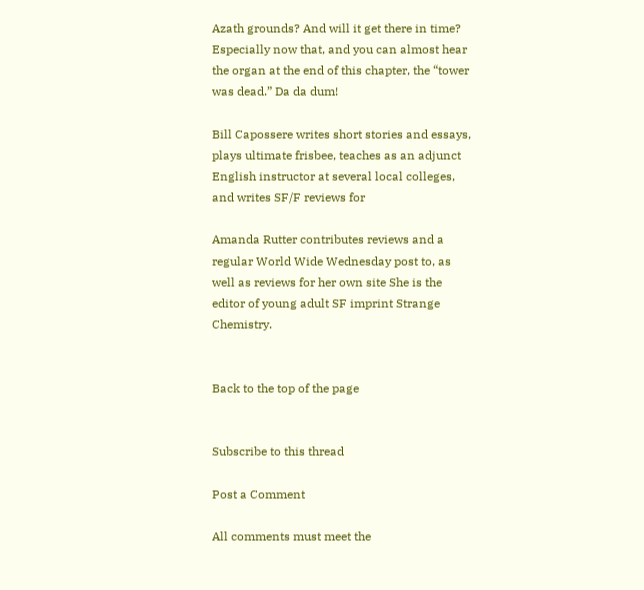Azath grounds? And will it get there in time? Especially now that, and you can almost hear the organ at the end of this chapter, the “tower was dead.” Da da dum!

Bill Capossere writes short stories and essays, plays ultimate frisbee, teaches as an adjunct English instructor at several local colleges, and writes SF/F reviews for

Amanda Rutter contributes reviews and a regular World Wide Wednesday post to, as well as reviews for her own site She is the editor of young adult SF imprint Strange Chemistry.


Back to the top of the page


Subscribe to this thread

Post a Comment

All comments must meet the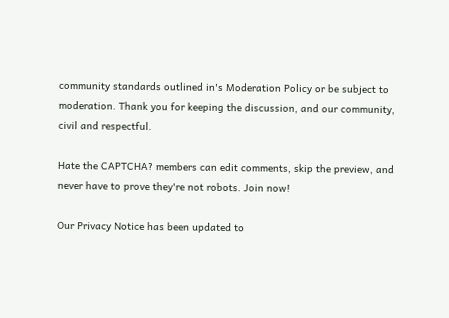community standards outlined in's Moderation Policy or be subject to moderation. Thank you for keeping the discussion, and our community, civil and respectful.

Hate the CAPTCHA? members can edit comments, skip the preview, and never have to prove they're not robots. Join now!

Our Privacy Notice has been updated to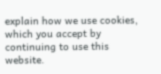explain how we use cookies, which you accept by continuing to use this website.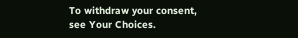To withdraw your consent, see Your Choices.